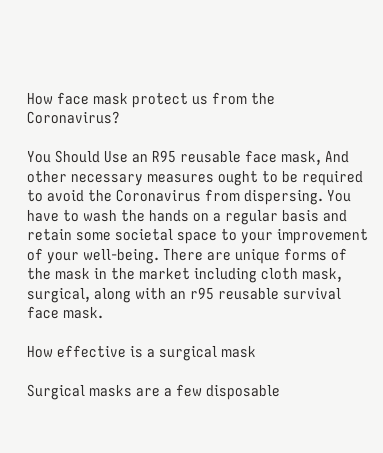How face mask protect us from the Coronavirus?

You Should Use an R95 reusable face mask, And other necessary measures ought to be required to avoid the Coronavirus from dispersing. You have to wash the hands on a regular basis and retain some societal space to your improvement of your well-being. There are unique forms of the mask in the market including cloth mask, surgical, along with an r95 reusable survival face mask.

How effective is a surgical mask

Surgical masks are a few disposable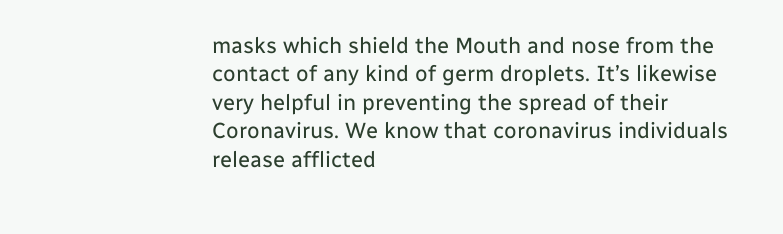masks which shield the Mouth and nose from the contact of any kind of germ droplets. It’s likewise very helpful in preventing the spread of their Coronavirus. We know that coronavirus individuals release afflicted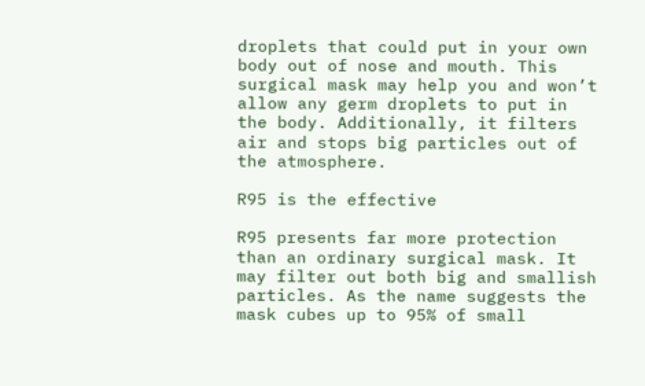droplets that could put in your own body out of nose and mouth. This surgical mask may help you and won’t allow any germ droplets to put in the body. Additionally, it filters air and stops big particles out of the atmosphere.

R95 is the effective

R95 presents far more protection than an ordinary surgical mask. It may filter out both big and smallish particles. As the name suggests the mask cubes up to 95% of small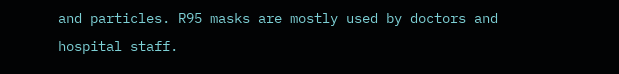and particles. R95 masks are mostly used by doctors and hospital staff.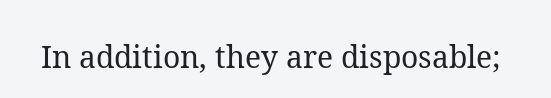In addition, they are disposable;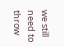we still need to throw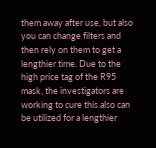them away after use, but also you can change filters and then rely on them to get a lengthier time. Due to the high price tag of the R95 mask, the investigators are working to cure this also can be utilized for a lengthier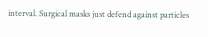interval. Surgical masks just defend against particles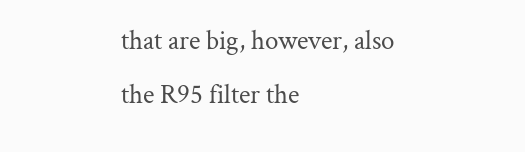that are big, however, also the R95 filter the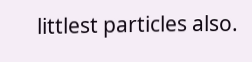littlest particles also.